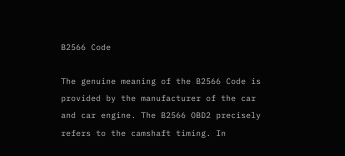B2566 Code

The genuine meaning of the B2566 Code is provided by the manufacturer of the car and car engine. The B2566 OBD2 precisely refers to the camshaft timing. In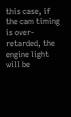this case, if the cam timing is over-retarded, the engine light will be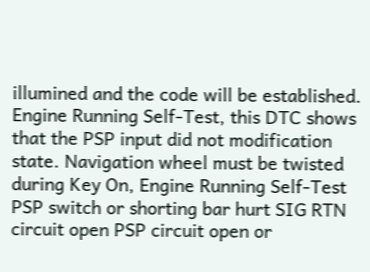illumined and the code will be established. Engine Running Self-Test, this DTC shows that the PSP input did not modification state. Navigation wheel must be twisted during Key On, Engine Running Self-Test PSP switch or shorting bar hurt SIG RTN circuit open PSP circuit open or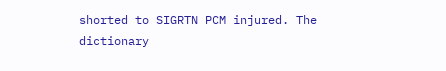shorted to SIGRTN PCM injured. The dictionary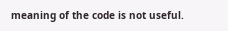meaning of the code is not useful.